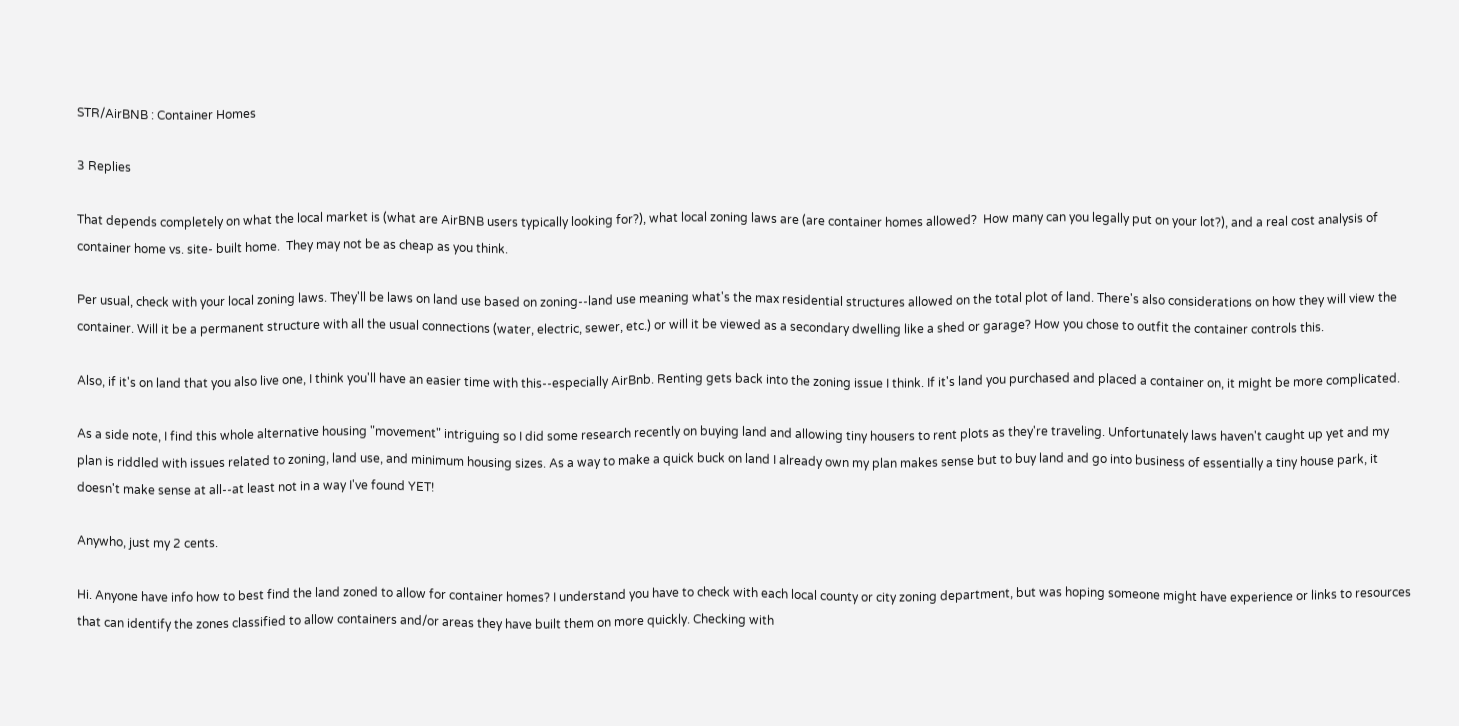STR/AirBNB : Container Homes

3 Replies

That depends completely on what the local market is (what are AirBNB users typically looking for?), what local zoning laws are (are container homes allowed?  How many can you legally put on your lot?), and a real cost analysis of container home vs. site- built home.  They may not be as cheap as you think.

Per usual, check with your local zoning laws. They'll be laws on land use based on zoning--land use meaning what's the max residential structures allowed on the total plot of land. There's also considerations on how they will view the container. Will it be a permanent structure with all the usual connections (water, electric, sewer, etc.) or will it be viewed as a secondary dwelling like a shed or garage? How you chose to outfit the container controls this.

Also, if it's on land that you also live one, I think you'll have an easier time with this--especially AirBnb. Renting gets back into the zoning issue I think. If it's land you purchased and placed a container on, it might be more complicated.

As a side note, I find this whole alternative housing "movement" intriguing so I did some research recently on buying land and allowing tiny housers to rent plots as they're traveling. Unfortunately laws haven't caught up yet and my plan is riddled with issues related to zoning, land use, and minimum housing sizes. As a way to make a quick buck on land I already own my plan makes sense but to buy land and go into business of essentially a tiny house park, it doesn't make sense at all--at least not in a way I've found YET!

Anywho, just my 2 cents.

Hi. Anyone have info how to best find the land zoned to allow for container homes? I understand you have to check with each local county or city zoning department, but was hoping someone might have experience or links to resources that can identify the zones classified to allow containers and/or areas they have built them on more quickly. Checking with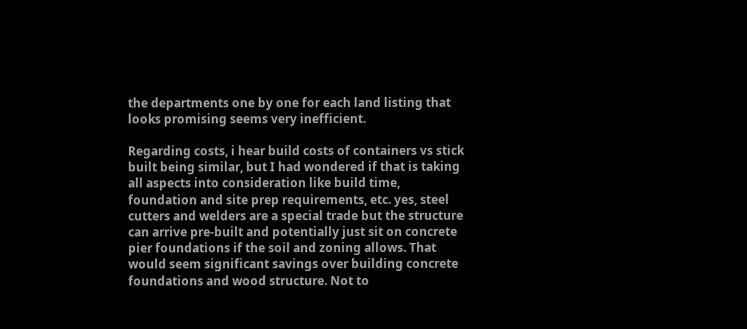the departments one by one for each land listing that looks promising seems very inefficient.

Regarding costs, i hear build costs of containers vs stick built being similar, but I had wondered if that is taking all aspects into consideration like build time, foundation and site prep requirements, etc. yes, steel cutters and welders are a special trade but the structure can arrive pre-built and potentially just sit on concrete pier foundations if the soil and zoning allows. That would seem significant savings over building concrete foundations and wood structure. Not to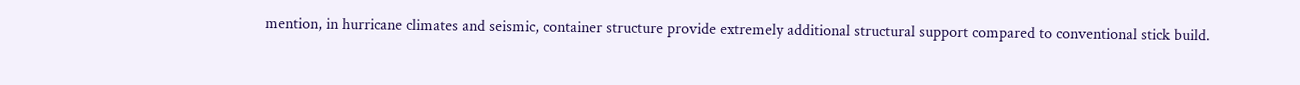mention, in hurricane climates and seismic, container structure provide extremely additional structural support compared to conventional stick build.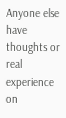Anyone else have thoughts or real experience on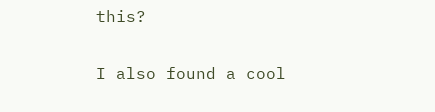this?

I also found a cool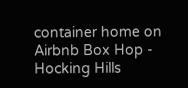container home on Airbnb Box Hop - Hocking Hills